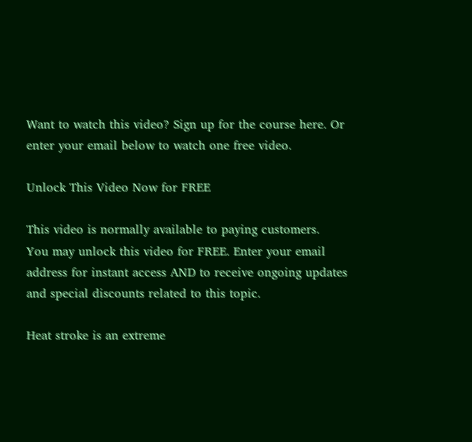Want to watch this video? Sign up for the course here. Or enter your email below to watch one free video.

Unlock This Video Now for FREE

This video is normally available to paying customers.
You may unlock this video for FREE. Enter your email address for instant access AND to receive ongoing updates and special discounts related to this topic.

Heat stroke is an extreme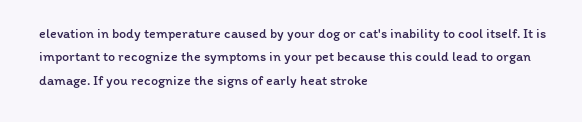elevation in body temperature caused by your dog or cat's inability to cool itself. It is important to recognize the symptoms in your pet because this could lead to organ damage. If you recognize the signs of early heat stroke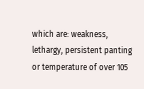which are: weakness, lethargy, persistent panting or temperature of over 105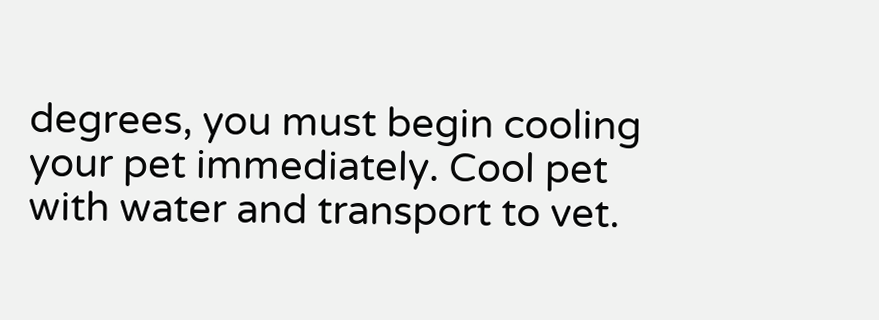degrees, you must begin cooling your pet immediately. Cool pet with water and transport to vet.